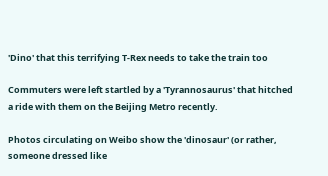'Dino' that this terrifying T-Rex needs to take the train too

Commuters were left startled by a 'Tyrannosaurus' that hitched a ride with them on the Beijing Metro recently.

Photos circulating on Weibo show the 'dinosaur' (or rather, someone dressed like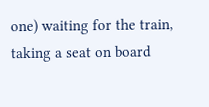one) waiting for the train, taking a seat on board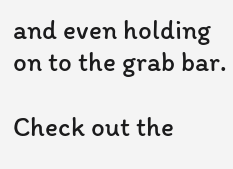and even holding on to the grab bar.

Check out the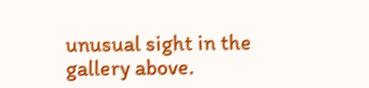unusual sight in the gallery above.